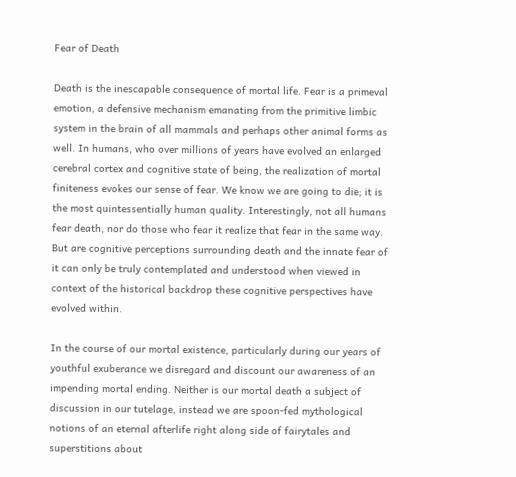Fear of Death

Death is the inescapable consequence of mortal life. Fear is a primeval emotion, a defensive mechanism emanating from the primitive limbic system in the brain of all mammals and perhaps other animal forms as well. In humans, who over millions of years have evolved an enlarged cerebral cortex and cognitive state of being, the realization of mortal finiteness evokes our sense of fear. We know we are going to die; it is the most quintessentially human quality. Interestingly, not all humans fear death, nor do those who fear it realize that fear in the same way. But are cognitive perceptions surrounding death and the innate fear of it can only be truly contemplated and understood when viewed in context of the historical backdrop these cognitive perspectives have evolved within.

In the course of our mortal existence, particularly during our years of youthful exuberance we disregard and discount our awareness of an impending mortal ending. Neither is our mortal death a subject of discussion in our tutelage, instead we are spoon-fed mythological notions of an eternal afterlife right along side of fairytales and superstitions about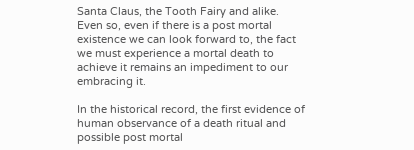Santa Claus, the Tooth Fairy and alike. Even so, even if there is a post mortal existence we can look forward to, the fact we must experience a mortal death to achieve it remains an impediment to our embracing it.

In the historical record, the first evidence of human observance of a death ritual and possible post mortal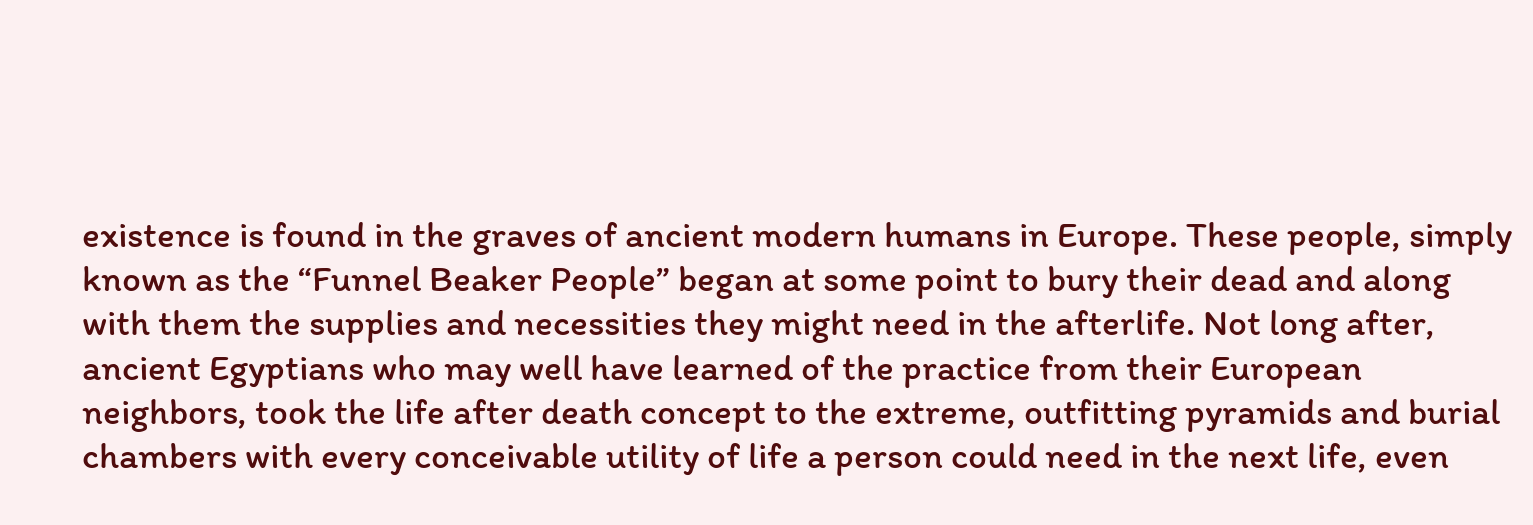existence is found in the graves of ancient modern humans in Europe. These people, simply known as the “Funnel Beaker People” began at some point to bury their dead and along with them the supplies and necessities they might need in the afterlife. Not long after, ancient Egyptians who may well have learned of the practice from their European neighbors, took the life after death concept to the extreme, outfitting pyramids and burial chambers with every conceivable utility of life a person could need in the next life, even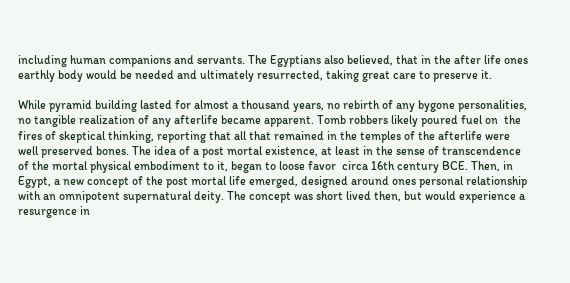including human companions and servants. The Egyptians also believed, that in the after life ones earthly body would be needed and ultimately resurrected, taking great care to preserve it.

While pyramid building lasted for almost a thousand years, no rebirth of any bygone personalities, no tangible realization of any afterlife became apparent. Tomb robbers likely poured fuel on  the fires of skeptical thinking, reporting that all that remained in the temples of the afterlife were well preserved bones. The idea of a post mortal existence, at least in the sense of transcendence of the mortal physical embodiment to it, began to loose favor  circa 16th century BCE. Then, in Egypt, a new concept of the post mortal life emerged, designed around ones personal relationship with an omnipotent supernatural deity. The concept was short lived then, but would experience a resurgence in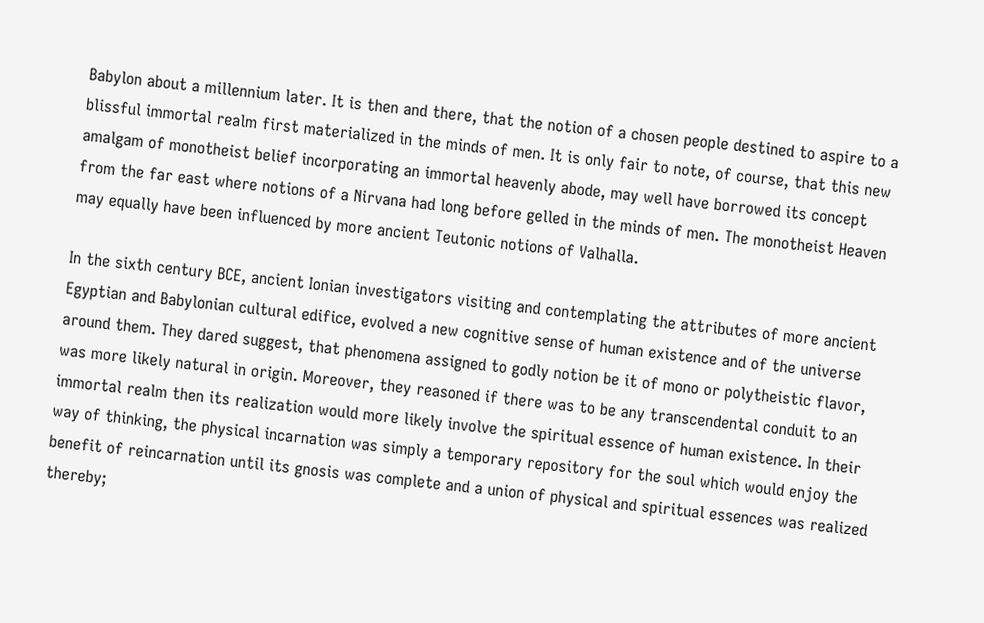Babylon about a millennium later. It is then and there, that the notion of a chosen people destined to aspire to a blissful immortal realm first materialized in the minds of men. It is only fair to note, of course, that this new amalgam of monotheist belief incorporating an immortal heavenly abode, may well have borrowed its concept from the far east where notions of a Nirvana had long before gelled in the minds of men. The monotheist Heaven may equally have been influenced by more ancient Teutonic notions of Valhalla.

In the sixth century BCE, ancient Ionian investigators visiting and contemplating the attributes of more ancient Egyptian and Babylonian cultural edifice, evolved a new cognitive sense of human existence and of the universe around them. They dared suggest, that phenomena assigned to godly notion be it of mono or polytheistic flavor, was more likely natural in origin. Moreover, they reasoned if there was to be any transcendental conduit to an immortal realm then its realization would more likely involve the spiritual essence of human existence. In their way of thinking, the physical incarnation was simply a temporary repository for the soul which would enjoy the benefit of reincarnation until its gnosis was complete and a union of physical and spiritual essences was realized thereby;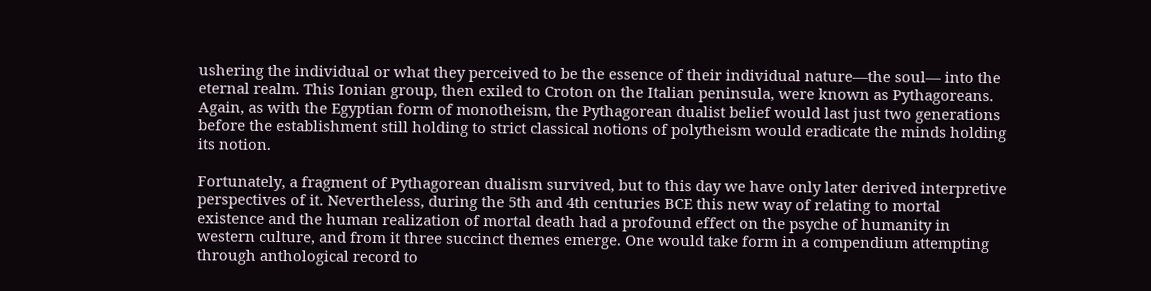ushering the individual or what they perceived to be the essence of their individual nature—the soul— into the eternal realm. This Ionian group, then exiled to Croton on the Italian peninsula, were known as Pythagoreans. Again, as with the Egyptian form of monotheism, the Pythagorean dualist belief would last just two generations before the establishment still holding to strict classical notions of polytheism would eradicate the minds holding its notion.

Fortunately, a fragment of Pythagorean dualism survived, but to this day we have only later derived interpretive perspectives of it. Nevertheless, during the 5th and 4th centuries BCE this new way of relating to mortal existence and the human realization of mortal death had a profound effect on the psyche of humanity in western culture, and from it three succinct themes emerge. One would take form in a compendium attempting through anthological record to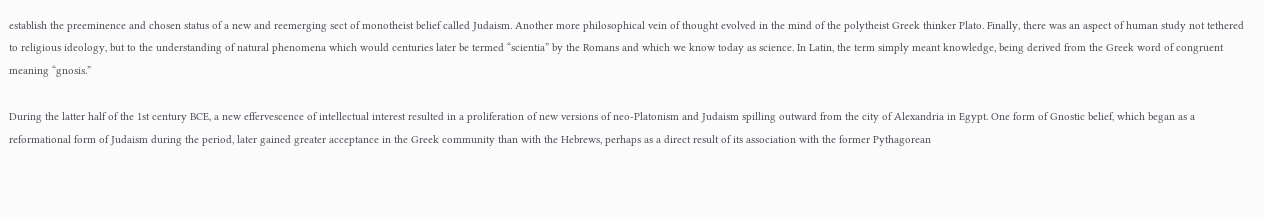establish the preeminence and chosen status of a new and reemerging sect of monotheist belief called Judaism. Another more philosophical vein of thought evolved in the mind of the polytheist Greek thinker Plato. Finally, there was an aspect of human study not tethered to religious ideology, but to the understanding of natural phenomena which would centuries later be termed “scientia” by the Romans and which we know today as science. In Latin, the term simply meant knowledge, being derived from the Greek word of congruent meaning “gnosis.”

During the latter half of the 1st century BCE, a new effervescence of intellectual interest resulted in a proliferation of new versions of neo-Platonism and Judaism spilling outward from the city of Alexandria in Egypt. One form of Gnostic belief, which began as a reformational form of Judaism during the period, later gained greater acceptance in the Greek community than with the Hebrews, perhaps as a direct result of its association with the former Pythagorean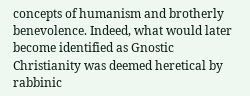concepts of humanism and brotherly benevolence. Indeed, what would later become identified as Gnostic Christianity was deemed heretical by rabbinic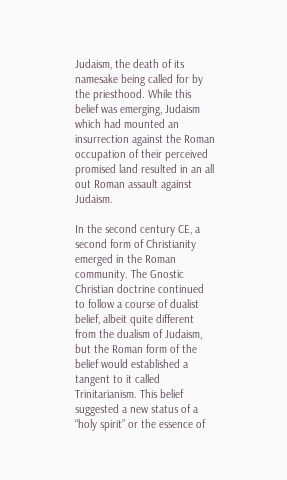Judaism, the death of its namesake being called for by the priesthood. While this belief was emerging, Judaism which had mounted an insurrection against the Roman occupation of their perceived promised land resulted in an all out Roman assault against  Judaism.

In the second century CE, a second form of Christianity emerged in the Roman community. The Gnostic Christian doctrine continued to follow a course of dualist belief, albeit quite different from the dualism of Judaism, but the Roman form of the belief would established a tangent to it called Trinitarianism. This belief suggested a new status of a “holy spirit” or the essence of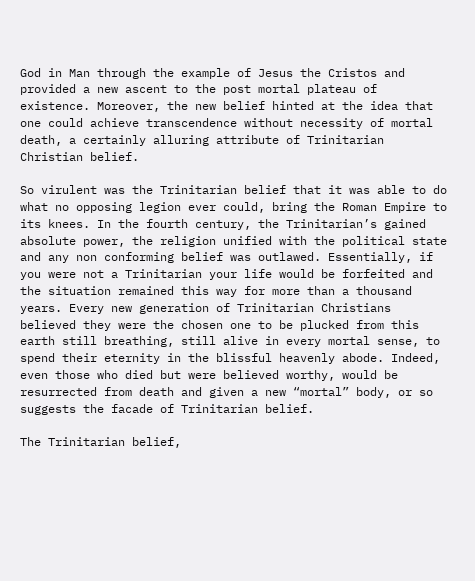God in Man through the example of Jesus the Cristos and provided a new ascent to the post mortal plateau of existence. Moreover, the new belief hinted at the idea that one could achieve transcendence without necessity of mortal death, a certainly alluring attribute of Trinitarian Christian belief.

So virulent was the Trinitarian belief that it was able to do what no opposing legion ever could, bring the Roman Empire to its knees. In the fourth century, the Trinitarian’s gained absolute power, the religion unified with the political state and any non conforming belief was outlawed. Essentially, if you were not a Trinitarian your life would be forfeited and the situation remained this way for more than a thousand years. Every new generation of Trinitarian Christians  believed they were the chosen one to be plucked from this earth still breathing, still alive in every mortal sense, to spend their eternity in the blissful heavenly abode. Indeed, even those who died but were believed worthy, would be resurrected from death and given a new “mortal” body, or so suggests the facade of Trinitarian belief.

The Trinitarian belief,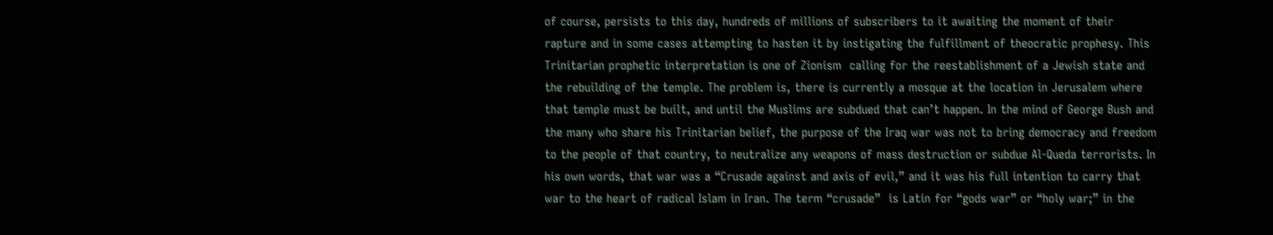of course, persists to this day, hundreds of millions of subscribers to it awaiting the moment of their rapture and in some cases attempting to hasten it by instigating the fulfillment of theocratic prophesy. This Trinitarian prophetic interpretation is one of Zionism  calling for the reestablishment of a Jewish state and the rebuilding of the temple. The problem is, there is currently a mosque at the location in Jerusalem where that temple must be built, and until the Muslims are subdued that can’t happen. In the mind of George Bush and the many who share his Trinitarian belief, the purpose of the Iraq war was not to bring democracy and freedom to the people of that country, to neutralize any weapons of mass destruction or subdue Al-Queda terrorists. In his own words, that war was a “Crusade against and axis of evil,” and it was his full intention to carry that war to the heart of radical Islam in Iran. The term “crusade”  is Latin for “gods war” or “holy war;” in the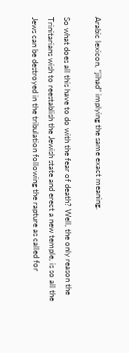Arabic lexicon, “jihad” implying the same exact meaning.

So what does all this have to do with the fear of death? Well, the only reason the Trinitarians wish to reestablish the Jewish state and erect a new temple, is so all the Jews can be destroyed in the tribulation following the rapture as called for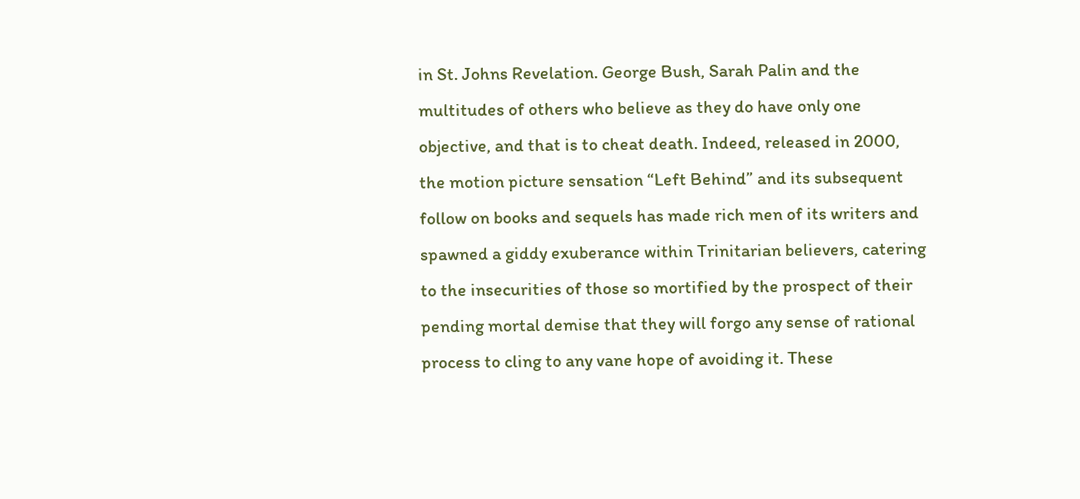in St. Johns Revelation. George Bush, Sarah Palin and the multitudes of others who believe as they do have only one objective, and that is to cheat death. Indeed, released in 2000, the motion picture sensation “Left Behind” and its subsequent follow on books and sequels has made rich men of its writers and spawned a giddy exuberance within Trinitarian believers, catering to the insecurities of those so mortified by the prospect of their pending mortal demise that they will forgo any sense of rational process to cling to any vane hope of avoiding it. These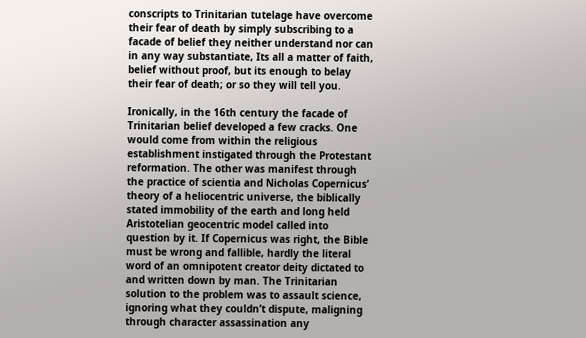conscripts to Trinitarian tutelage have overcome their fear of death by simply subscribing to a facade of belief they neither understand nor can in any way substantiate, Its all a matter of faith, belief without proof, but its enough to belay their fear of death; or so they will tell you.

Ironically, in the 16th century the facade of Trinitarian belief developed a few cracks. One would come from within the religious establishment instigated through the Protestant reformation. The other was manifest through the practice of scientia and Nicholas Copernicus’ theory of a heliocentric universe, the biblically stated immobility of the earth and long held Aristotelian geocentric model called into question by it. If Copernicus was right, the Bible must be wrong and fallible, hardly the literal word of an omnipotent creator deity dictated to and written down by man. The Trinitarian solution to the problem was to assault science, ignoring what they couldn’t dispute, maligning through character assassination any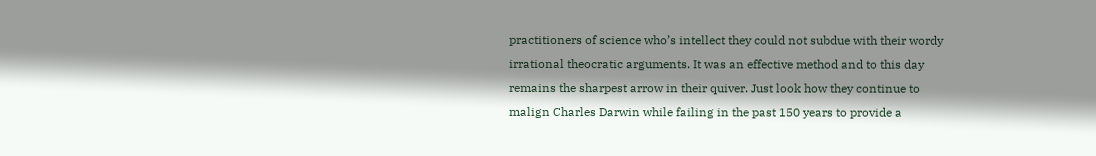practitioners of science who’s intellect they could not subdue with their wordy irrational theocratic arguments. It was an effective method and to this day remains the sharpest arrow in their quiver. Just look how they continue to malign Charles Darwin while failing in the past 150 years to provide a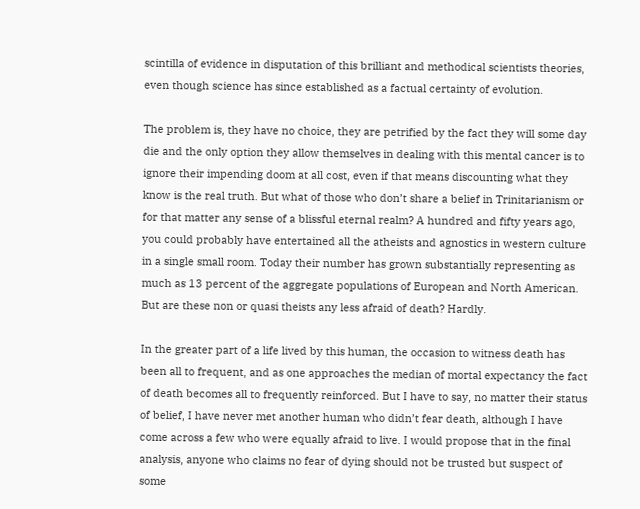scintilla of evidence in disputation of this brilliant and methodical scientists theories, even though science has since established as a factual certainty of evolution.

The problem is, they have no choice, they are petrified by the fact they will some day die and the only option they allow themselves in dealing with this mental cancer is to ignore their impending doom at all cost, even if that means discounting what they know is the real truth. But what of those who don’t share a belief in Trinitarianism or for that matter any sense of a blissful eternal realm? A hundred and fifty years ago, you could probably have entertained all the atheists and agnostics in western culture in a single small room. Today their number has grown substantially representing as much as 13 percent of the aggregate populations of European and North American. But are these non or quasi theists any less afraid of death? Hardly.

In the greater part of a life lived by this human, the occasion to witness death has been all to frequent, and as one approaches the median of mortal expectancy the fact of death becomes all to frequently reinforced. But I have to say, no matter their status of belief, I have never met another human who didn’t fear death, although I have come across a few who were equally afraid to live. I would propose that in the final analysis, anyone who claims no fear of dying should not be trusted but suspect of some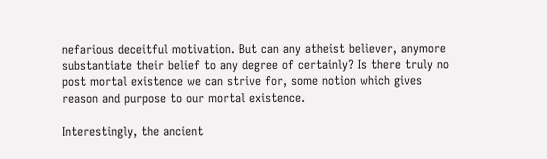nefarious deceitful motivation. But can any atheist believer, anymore substantiate their belief to any degree of certainly? Is there truly no post mortal existence we can strive for, some notion which gives reason and purpose to our mortal existence.

Interestingly, the ancient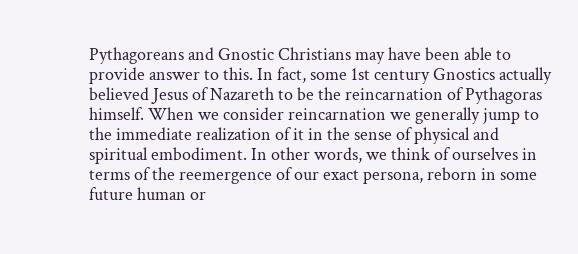Pythagoreans and Gnostic Christians may have been able to provide answer to this. In fact, some 1st century Gnostics actually believed Jesus of Nazareth to be the reincarnation of Pythagoras himself. When we consider reincarnation we generally jump to the immediate realization of it in the sense of physical and spiritual embodiment. In other words, we think of ourselves in terms of the reemergence of our exact persona, reborn in some future human or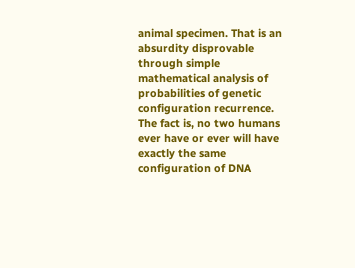animal specimen. That is an absurdity disprovable through simple mathematical analysis of probabilities of genetic configuration recurrence. The fact is, no two humans ever have or ever will have exactly the same configuration of DNA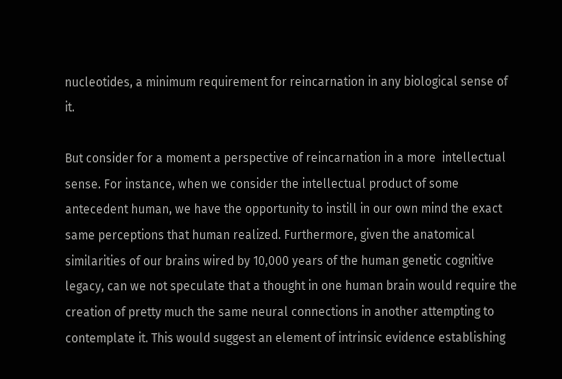nucleotides, a minimum requirement for reincarnation in any biological sense of it.

But consider for a moment a perspective of reincarnation in a more  intellectual sense. For instance, when we consider the intellectual product of some antecedent human, we have the opportunity to instill in our own mind the exact same perceptions that human realized. Furthermore, given the anatomical similarities of our brains wired by 10,000 years of the human genetic cognitive legacy, can we not speculate that a thought in one human brain would require the creation of pretty much the same neural connections in another attempting to contemplate it. This would suggest an element of intrinsic evidence establishing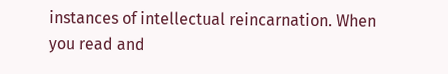instances of intellectual reincarnation. When you read and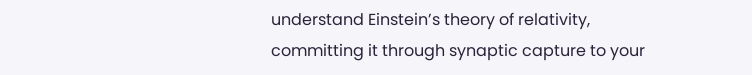understand Einstein’s theory of relativity, committing it through synaptic capture to your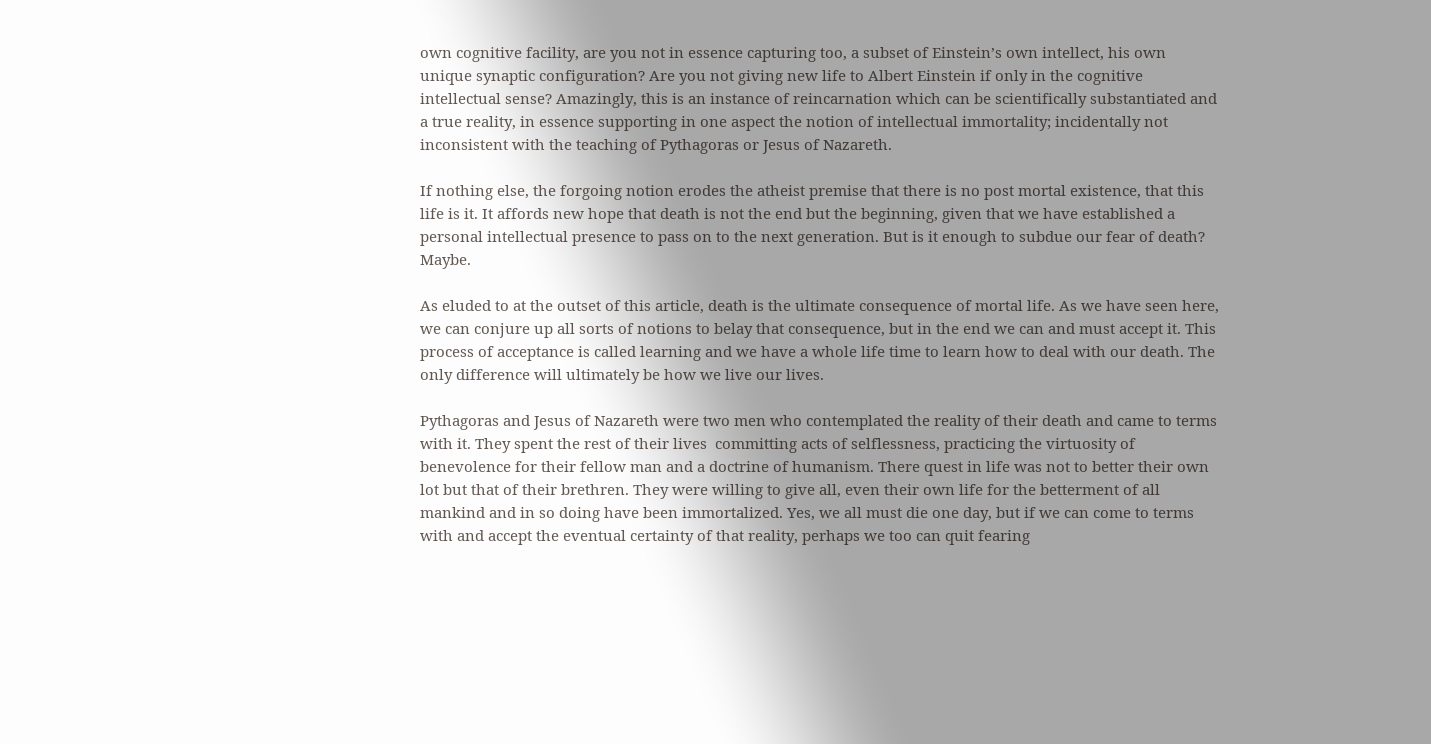own cognitive facility, are you not in essence capturing too, a subset of Einstein’s own intellect, his own unique synaptic configuration? Are you not giving new life to Albert Einstein if only in the cognitive intellectual sense? Amazingly, this is an instance of reincarnation which can be scientifically substantiated and a true reality, in essence supporting in one aspect the notion of intellectual immortality; incidentally not inconsistent with the teaching of Pythagoras or Jesus of Nazareth.

If nothing else, the forgoing notion erodes the atheist premise that there is no post mortal existence, that this life is it. It affords new hope that death is not the end but the beginning, given that we have established a personal intellectual presence to pass on to the next generation. But is it enough to subdue our fear of death? Maybe.

As eluded to at the outset of this article, death is the ultimate consequence of mortal life. As we have seen here, we can conjure up all sorts of notions to belay that consequence, but in the end we can and must accept it. This process of acceptance is called learning and we have a whole life time to learn how to deal with our death. The only difference will ultimately be how we live our lives.

Pythagoras and Jesus of Nazareth were two men who contemplated the reality of their death and came to terms with it. They spent the rest of their lives  committing acts of selflessness, practicing the virtuosity of benevolence for their fellow man and a doctrine of humanism. There quest in life was not to better their own lot but that of their brethren. They were willing to give all, even their own life for the betterment of all mankind and in so doing have been immortalized. Yes, we all must die one day, but if we can come to terms with and accept the eventual certainty of that reality, perhaps we too can quit fearing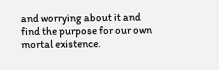and worrying about it and find the purpose for our own mortal existence.